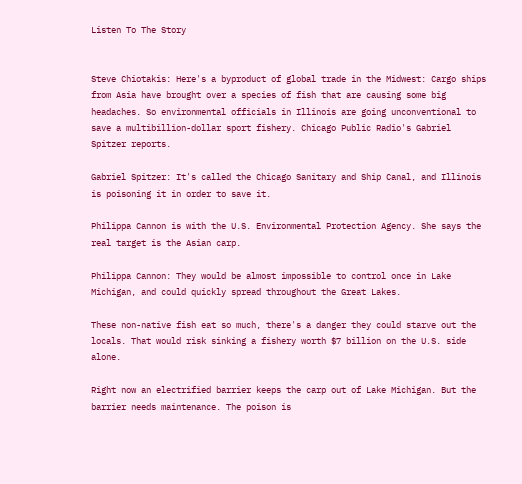Listen To The Story


Steve Chiotakis: Here's a byproduct of global trade in the Midwest: Cargo ships from Asia have brought over a species of fish that are causing some big headaches. So environmental officials in Illinois are going unconventional to save a multibillion-dollar sport fishery. Chicago Public Radio's Gabriel Spitzer reports.

Gabriel Spitzer: It's called the Chicago Sanitary and Ship Canal, and Illinois is poisoning it in order to save it.

Philippa Cannon is with the U.S. Environmental Protection Agency. She says the real target is the Asian carp.

Philippa Cannon: They would be almost impossible to control once in Lake Michigan, and could quickly spread throughout the Great Lakes.

These non-native fish eat so much, there's a danger they could starve out the locals. That would risk sinking a fishery worth $7 billion on the U.S. side alone.

Right now an electrified barrier keeps the carp out of Lake Michigan. But the barrier needs maintenance. The poison is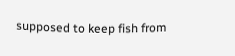supposed to keep fish from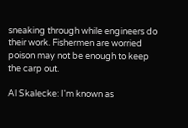sneaking through while engineers do their work. Fishermen are worried poison may not be enough to keep the carp out.

Al Skalecke: I'm known as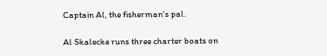Captain Al, the fisherman's pal.

Al Skalecke runs three charter boats on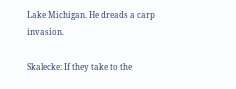Lake Michigan. He dreads a carp invasion.

Skalecke: If they take to the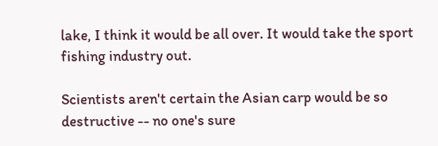lake, I think it would be all over. It would take the sport fishing industry out.

Scientists aren't certain the Asian carp would be so destructive -- no one's sure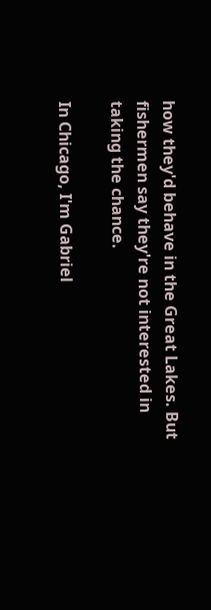how they'd behave in the Great Lakes. But fishermen say they're not interested in taking the chance.

In Chicago, I'm Gabriel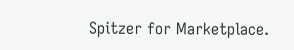Spitzer for Marketplace.